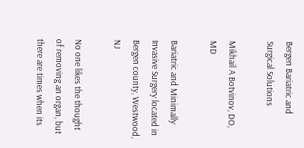Bergen Bariatric and Surgical Solutions

Mikhail A Botvinov, DO, MD

Bariatric and Minimally Invasive Surgery located in Bergen county, Westwood, NJ

No one likes the thought of removing an organ, but there are times when its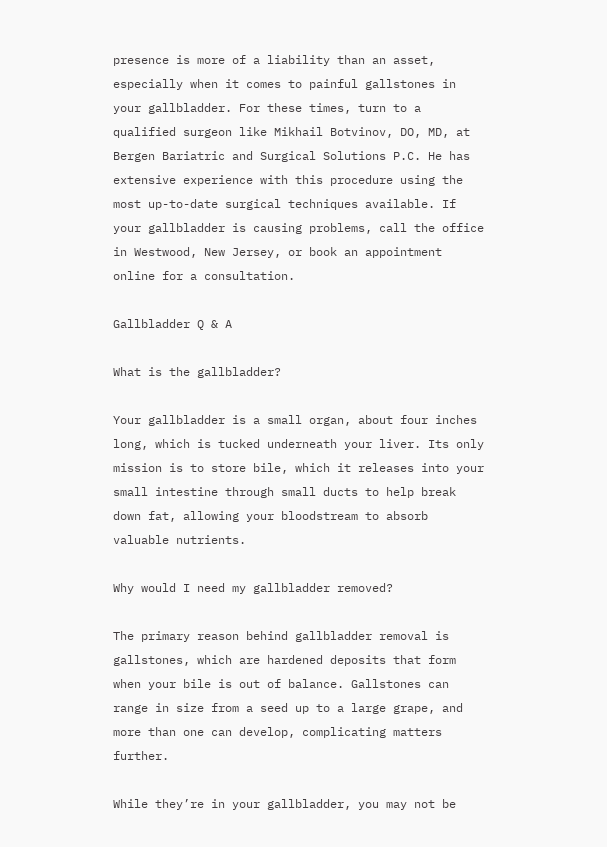presence is more of a liability than an asset, especially when it comes to painful gallstones in your gallbladder. For these times, turn to a qualified surgeon like Mikhail Botvinov, DO, MD, at Bergen Bariatric and Surgical Solutions P.C. He has extensive experience with this procedure using the most up-to-date surgical techniques available. If your gallbladder is causing problems, call the office in Westwood, New Jersey, or book an appointment online for a consultation.

Gallbladder Q & A

What is the gallbladder?

Your gallbladder is a small organ, about four inches long, which is tucked underneath your liver. Its only mission is to store bile, which it releases into your small intestine through small ducts to help break down fat, allowing your bloodstream to absorb valuable nutrients.

Why would I need my gallbladder removed?

The primary reason behind gallbladder removal is gallstones, which are hardened deposits that form when your bile is out of balance. Gallstones can range in size from a seed up to a large grape, and more than one can develop, complicating matters further.

While they’re in your gallbladder, you may not be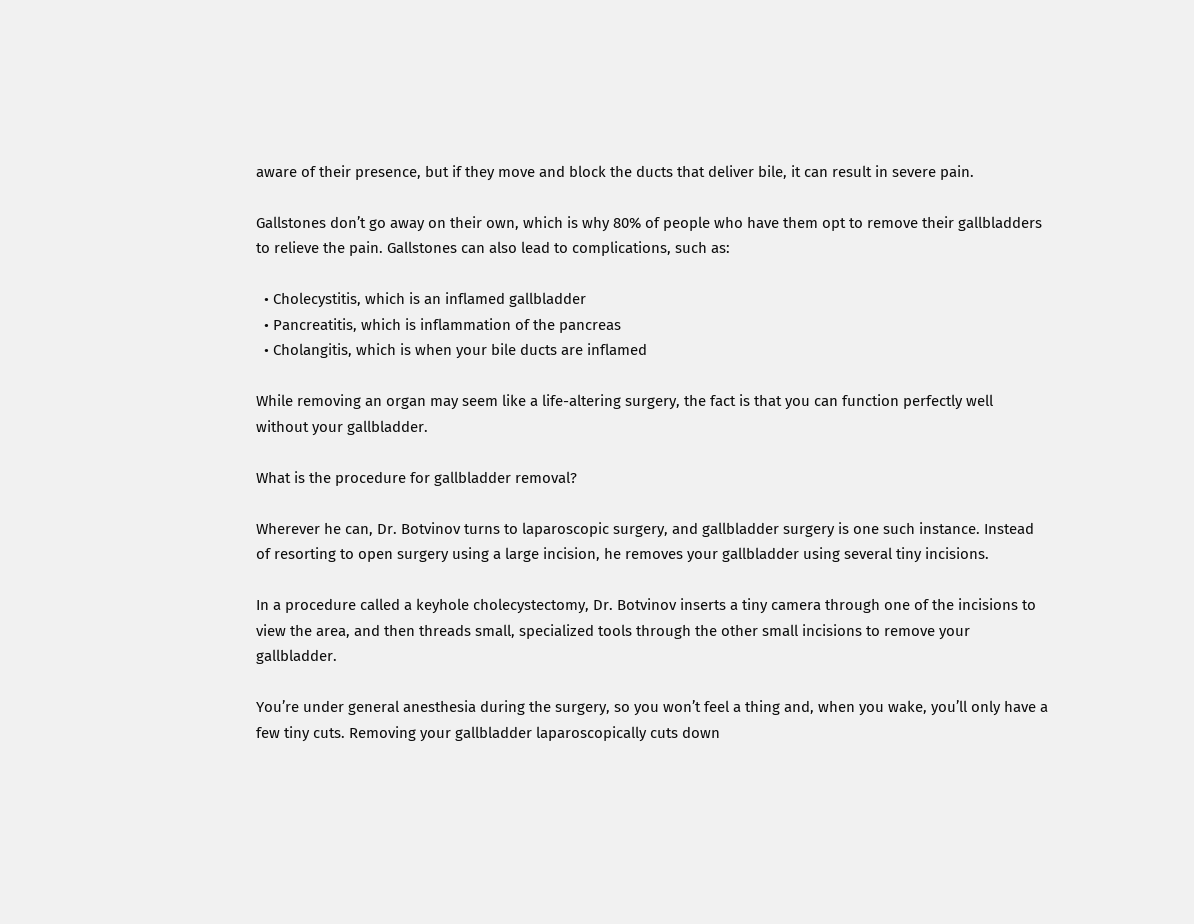aware of their presence, but if they move and block the ducts that deliver bile, it can result in severe pain.

Gallstones don’t go away on their own, which is why 80% of people who have them opt to remove their gallbladders to relieve the pain. Gallstones can also lead to complications, such as:

  • Cholecystitis, which is an inflamed gallbladder
  • Pancreatitis, which is inflammation of the pancreas
  • Cholangitis, which is when your bile ducts are inflamed

While removing an organ may seem like a life-altering surgery, the fact is that you can function perfectly well without your gallbladder.

What is the procedure for gallbladder removal?

Wherever he can, Dr. Botvinov turns to laparoscopic surgery, and gallbladder surgery is one such instance. Instead of resorting to open surgery using a large incision, he removes your gallbladder using several tiny incisions.

In a procedure called a keyhole cholecystectomy, Dr. Botvinov inserts a tiny camera through one of the incisions to view the area, and then threads small, specialized tools through the other small incisions to remove your gallbladder.

You’re under general anesthesia during the surgery, so you won’t feel a thing and, when you wake, you’ll only have a few tiny cuts. Removing your gallbladder laparoscopically cuts down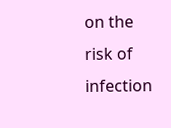on the risk of infection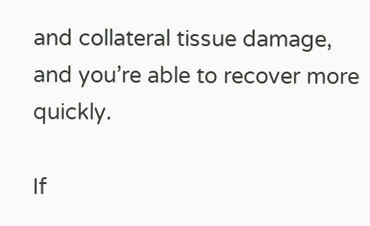and collateral tissue damage, and you’re able to recover more quickly.

If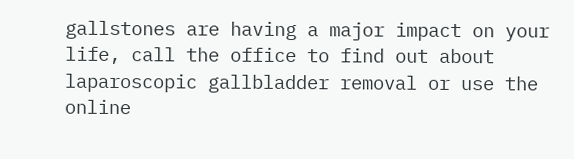gallstones are having a major impact on your life, call the office to find out about laparoscopic gallbladder removal or use the online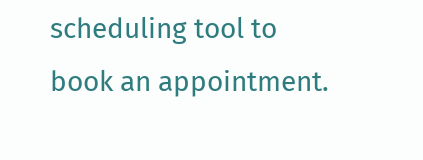scheduling tool to book an appointment.